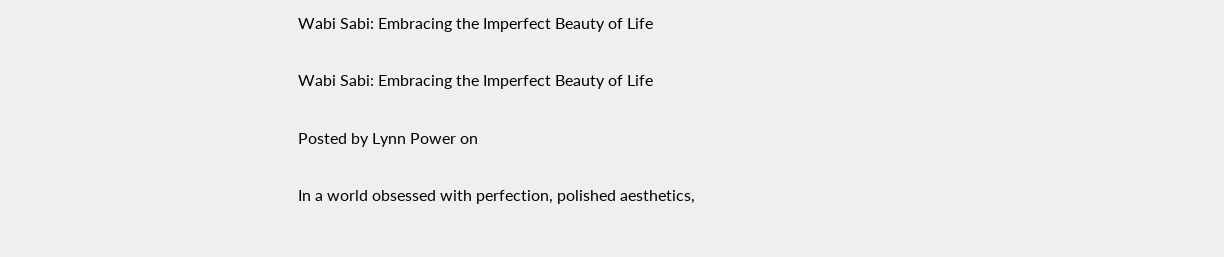Wabi Sabi: Embracing the Imperfect Beauty of Life

Wabi Sabi: Embracing the Imperfect Beauty of Life

Posted by Lynn Power on

In a world obsessed with perfection, polished aesthetics,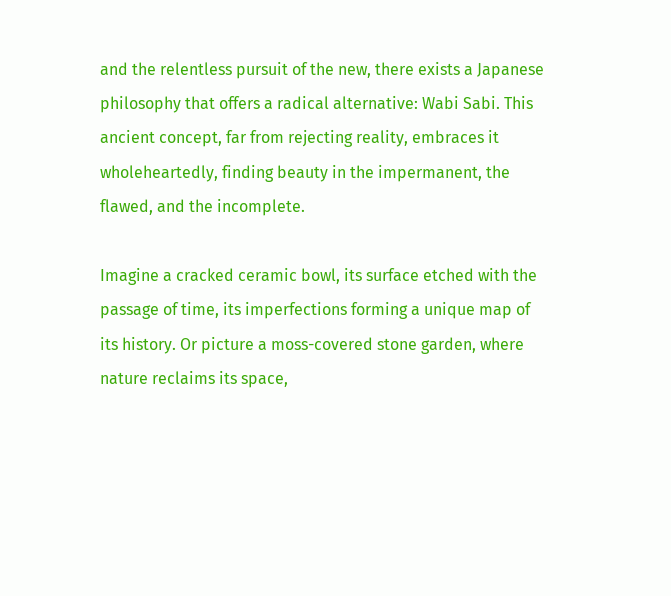and the relentless pursuit of the new, there exists a Japanese philosophy that offers a radical alternative: Wabi Sabi. This ancient concept, far from rejecting reality, embraces it wholeheartedly, finding beauty in the impermanent, the flawed, and the incomplete.

Imagine a cracked ceramic bowl, its surface etched with the passage of time, its imperfections forming a unique map of its history. Or picture a moss-covered stone garden, where nature reclaims its space,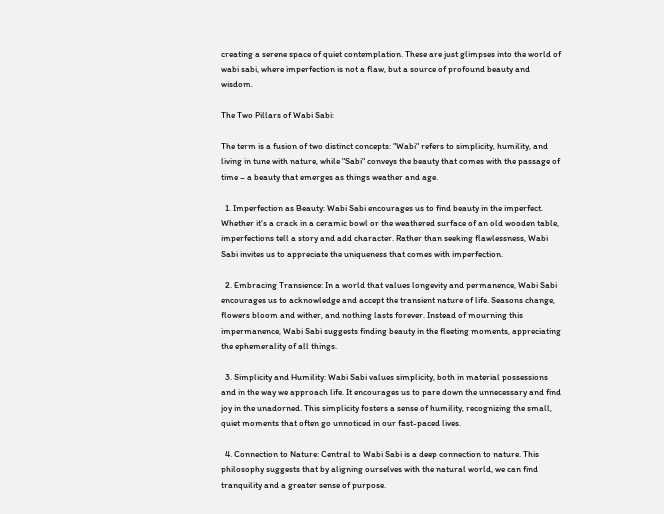creating a serene space of quiet contemplation. These are just glimpses into the world of wabi sabi, where imperfection is not a flaw, but a source of profound beauty and wisdom.

The Two Pillars of Wabi Sabi:

The term is a fusion of two distinct concepts: "Wabi" refers to simplicity, humility, and living in tune with nature, while "Sabi" conveys the beauty that comes with the passage of time – a beauty that emerges as things weather and age.

  1. Imperfection as Beauty: Wabi Sabi encourages us to find beauty in the imperfect. Whether it's a crack in a ceramic bowl or the weathered surface of an old wooden table, imperfections tell a story and add character. Rather than seeking flawlessness, Wabi Sabi invites us to appreciate the uniqueness that comes with imperfection.

  2. Embracing Transience: In a world that values longevity and permanence, Wabi Sabi encourages us to acknowledge and accept the transient nature of life. Seasons change, flowers bloom and wither, and nothing lasts forever. Instead of mourning this impermanence, Wabi Sabi suggests finding beauty in the fleeting moments, appreciating the ephemerality of all things.

  3. Simplicity and Humility: Wabi Sabi values simplicity, both in material possessions and in the way we approach life. It encourages us to pare down the unnecessary and find joy in the unadorned. This simplicity fosters a sense of humility, recognizing the small, quiet moments that often go unnoticed in our fast-paced lives.

  4. Connection to Nature: Central to Wabi Sabi is a deep connection to nature. This philosophy suggests that by aligning ourselves with the natural world, we can find tranquility and a greater sense of purpose.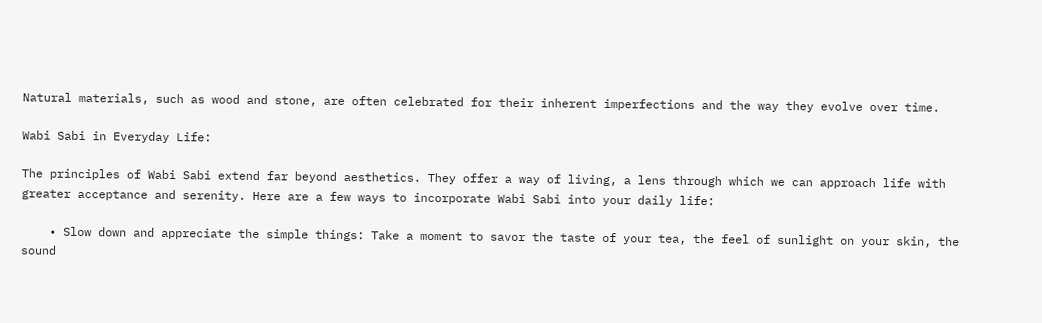Natural materials, such as wood and stone, are often celebrated for their inherent imperfections and the way they evolve over time.

Wabi Sabi in Everyday Life:

The principles of Wabi Sabi extend far beyond aesthetics. They offer a way of living, a lens through which we can approach life with greater acceptance and serenity. Here are a few ways to incorporate Wabi Sabi into your daily life:

    • Slow down and appreciate the simple things: Take a moment to savor the taste of your tea, the feel of sunlight on your skin, the sound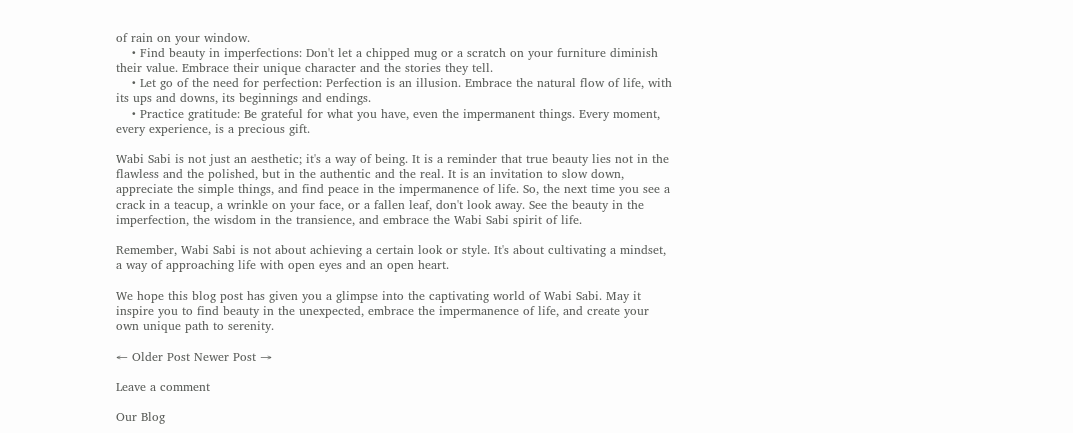of rain on your window.
    • Find beauty in imperfections: Don't let a chipped mug or a scratch on your furniture diminish their value. Embrace their unique character and the stories they tell.
    • Let go of the need for perfection: Perfection is an illusion. Embrace the natural flow of life, with its ups and downs, its beginnings and endings.
    • Practice gratitude: Be grateful for what you have, even the impermanent things. Every moment, every experience, is a precious gift.

Wabi Sabi is not just an aesthetic; it's a way of being. It is a reminder that true beauty lies not in the flawless and the polished, but in the authentic and the real. It is an invitation to slow down, appreciate the simple things, and find peace in the impermanence of life. So, the next time you see a crack in a teacup, a wrinkle on your face, or a fallen leaf, don't look away. See the beauty in the imperfection, the wisdom in the transience, and embrace the Wabi Sabi spirit of life.

Remember, Wabi Sabi is not about achieving a certain look or style. It's about cultivating a mindset, a way of approaching life with open eyes and an open heart.

We hope this blog post has given you a glimpse into the captivating world of Wabi Sabi. May it inspire you to find beauty in the unexpected, embrace the impermanence of life, and create your own unique path to serenity.

← Older Post Newer Post →

Leave a comment

Our Blog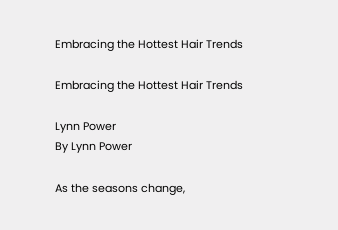Embracing the Hottest Hair Trends

Embracing the Hottest Hair Trends

Lynn Power
By Lynn Power

As the seasons change,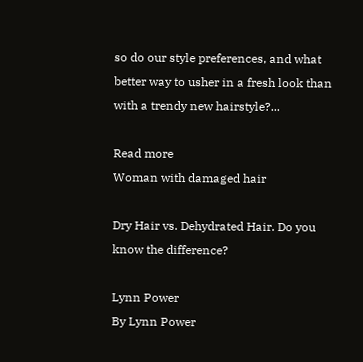so do our style preferences, and what better way to usher in a fresh look than with a trendy new hairstyle?...

Read more
Woman with damaged hair

Dry Hair vs. Dehydrated Hair. Do you know the difference?

Lynn Power
By Lynn Power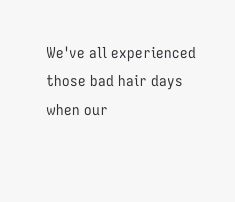We've all experienced those bad hair days when our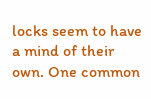locks seem to have a mind of their own. One common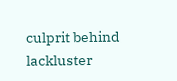culprit behind lackluster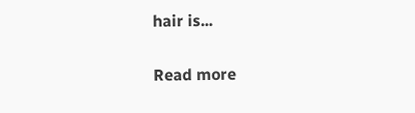hair is...

Read more